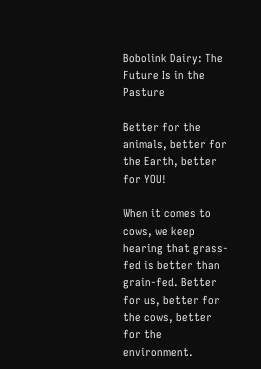Bobolink Dairy: The Future Is in the Pasture

Better for the animals, better for the Earth, better for YOU!

When it comes to cows, we keep hearing that grass-fed is better than grain-fed. Better for us, better for the cows, better for the environment.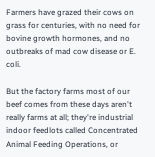Farmers have grazed their cows on grass for centuries, with no need for bovine growth hormones, and no outbreaks of mad cow disease or E. coli.

But the factory farms most of our beef comes from these days aren't really farms at all; they're industrial indoor feedlots called Concentrated Animal Feeding Operations, or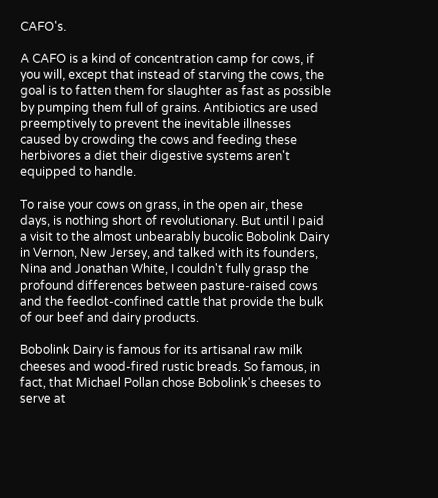CAFO's.

A CAFO is a kind of concentration camp for cows, if you will, except that instead of starving the cows, the goal is to fatten them for slaughter as fast as possible by pumping them full of grains. Antibiotics are used preemptively to prevent the inevitable illnesses caused by crowding the cows and feeding these herbivores a diet their digestive systems aren't equipped to handle.

To raise your cows on grass, in the open air, these days, is nothing short of revolutionary. But until I paid a visit to the almost unbearably bucolic Bobolink Dairy in Vernon, New Jersey, and talked with its founders, Nina and Jonathan White, I couldn't fully grasp the profound differences between pasture-raised cows and the feedlot-confined cattle that provide the bulk of our beef and dairy products.

Bobolink Dairy is famous for its artisanal raw milk cheeses and wood-fired rustic breads. So famous, in fact, that Michael Pollan chose Bobolink's cheeses to serve at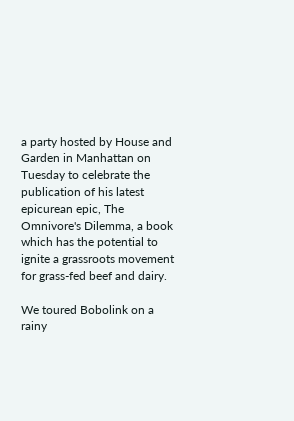a party hosted by House and Garden in Manhattan on Tuesday to celebrate the publication of his latest epicurean epic, The Omnivore's Dilemma, a book which has the potential to ignite a grassroots movement for grass-fed beef and dairy.

We toured Bobolink on a rainy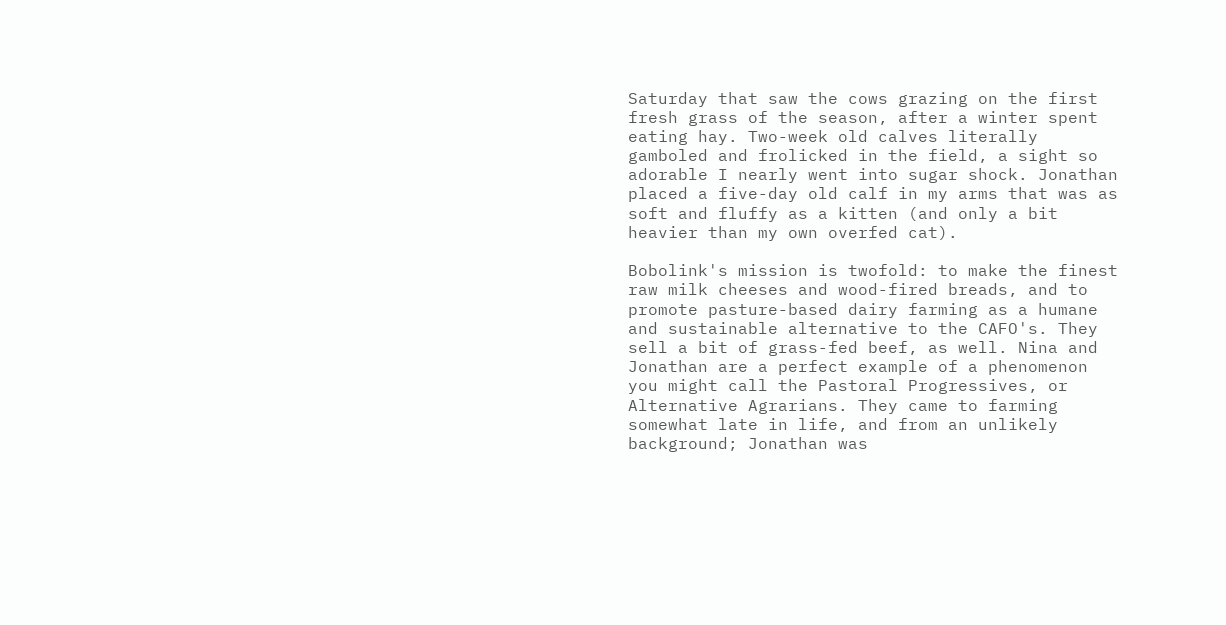Saturday that saw the cows grazing on the first fresh grass of the season, after a winter spent eating hay. Two-week old calves literally gamboled and frolicked in the field, a sight so adorable I nearly went into sugar shock. Jonathan placed a five-day old calf in my arms that was as soft and fluffy as a kitten (and only a bit heavier than my own overfed cat).

Bobolink's mission is twofold: to make the finest raw milk cheeses and wood-fired breads, and to promote pasture-based dairy farming as a humane and sustainable alternative to the CAFO's. They sell a bit of grass-fed beef, as well. Nina and Jonathan are a perfect example of a phenomenon you might call the Pastoral Progressives, or Alternative Agrarians. They came to farming somewhat late in life, and from an unlikely background; Jonathan was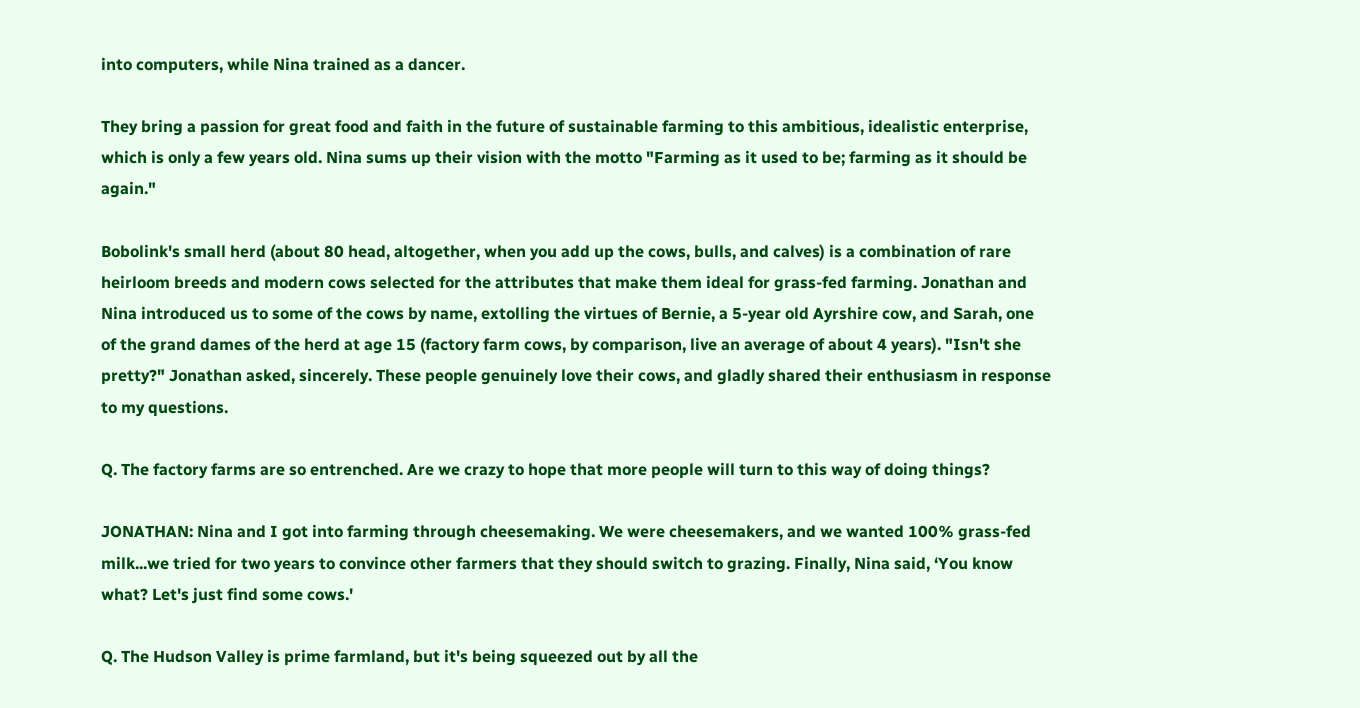into computers, while Nina trained as a dancer.

They bring a passion for great food and faith in the future of sustainable farming to this ambitious, idealistic enterprise, which is only a few years old. Nina sums up their vision with the motto "Farming as it used to be; farming as it should be again."

Bobolink's small herd (about 80 head, altogether, when you add up the cows, bulls, and calves) is a combination of rare heirloom breeds and modern cows selected for the attributes that make them ideal for grass-fed farming. Jonathan and Nina introduced us to some of the cows by name, extolling the virtues of Bernie, a 5-year old Ayrshire cow, and Sarah, one of the grand dames of the herd at age 15 (factory farm cows, by comparison, live an average of about 4 years). "Isn't she pretty?" Jonathan asked, sincerely. These people genuinely love their cows, and gladly shared their enthusiasm in response to my questions.

Q. The factory farms are so entrenched. Are we crazy to hope that more people will turn to this way of doing things?

JONATHAN: Nina and I got into farming through cheesemaking. We were cheesemakers, and we wanted 100% grass-fed milk...we tried for two years to convince other farmers that they should switch to grazing. Finally, Nina said, ‘You know what? Let's just find some cows.'

Q. The Hudson Valley is prime farmland, but it's being squeezed out by all the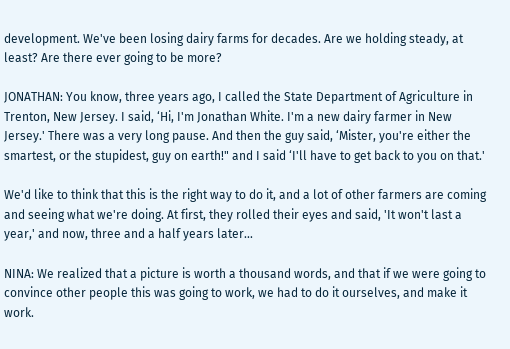development. We've been losing dairy farms for decades. Are we holding steady, at least? Are there ever going to be more?

JONATHAN: You know, three years ago, I called the State Department of Agriculture in Trenton, New Jersey. I said, ‘Hi, I'm Jonathan White. I'm a new dairy farmer in New Jersey.' There was a very long pause. And then the guy said, ‘Mister, you're either the smartest, or the stupidest, guy on earth!" and I said ‘I'll have to get back to you on that.'

We'd like to think that this is the right way to do it, and a lot of other farmers are coming and seeing what we're doing. At first, they rolled their eyes and said, 'It won't last a year,' and now, three and a half years later...

NINA: We realized that a picture is worth a thousand words, and that if we were going to convince other people this was going to work, we had to do it ourselves, and make it work.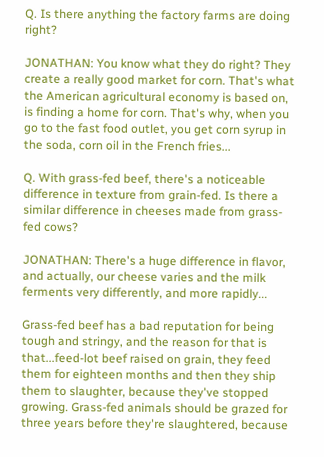Q. Is there anything the factory farms are doing right?

JONATHAN: You know what they do right? They create a really good market for corn. That's what the American agricultural economy is based on, is finding a home for corn. That's why, when you go to the fast food outlet, you get corn syrup in the soda, corn oil in the French fries...

Q. With grass-fed beef, there's a noticeable difference in texture from grain-fed. Is there a similar difference in cheeses made from grass-fed cows?

JONATHAN: There's a huge difference in flavor, and actually, our cheese varies and the milk ferments very differently, and more rapidly...

Grass-fed beef has a bad reputation for being tough and stringy, and the reason for that is that...feed-lot beef raised on grain, they feed them for eighteen months and then they ship them to slaughter, because they've stopped growing. Grass-fed animals should be grazed for three years before they're slaughtered, because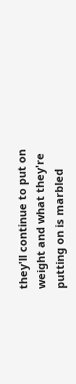they'll continue to put on weight and what they're putting on is marbled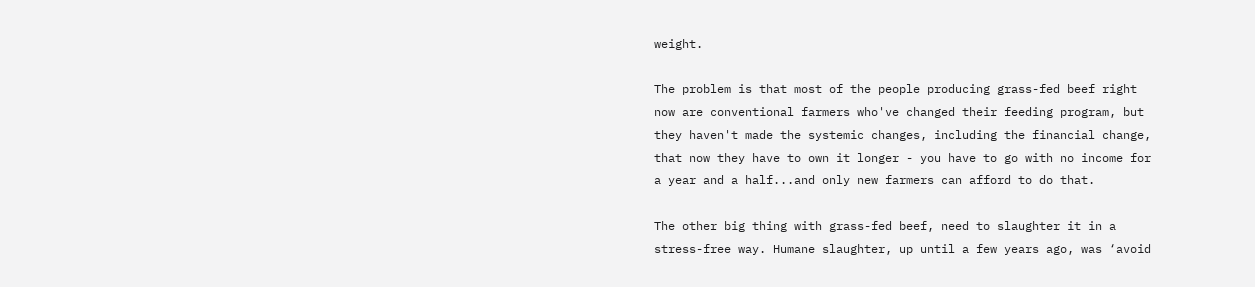weight.

The problem is that most of the people producing grass-fed beef right now are conventional farmers who've changed their feeding program, but they haven't made the systemic changes, including the financial change, that now they have to own it longer - you have to go with no income for a year and a half...and only new farmers can afford to do that.

The other big thing with grass-fed beef, need to slaughter it in a stress-free way. Humane slaughter, up until a few years ago, was ‘avoid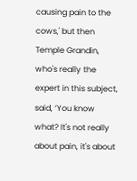causing pain to the cows,' but then Temple Grandin, who's really the expert in this subject, said, ‘You know what? It's not really about pain, it's about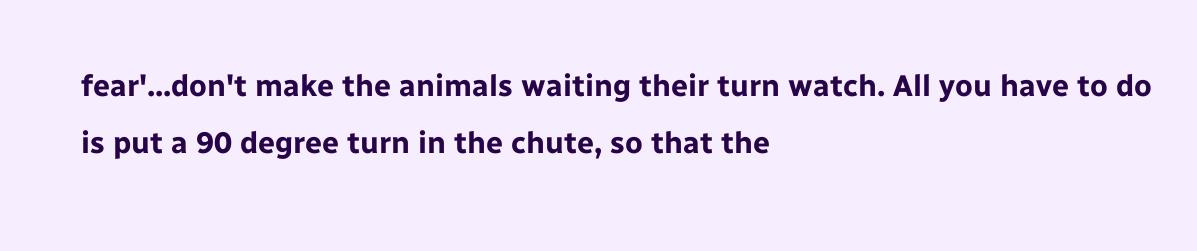fear'...don't make the animals waiting their turn watch. All you have to do is put a 90 degree turn in the chute, so that the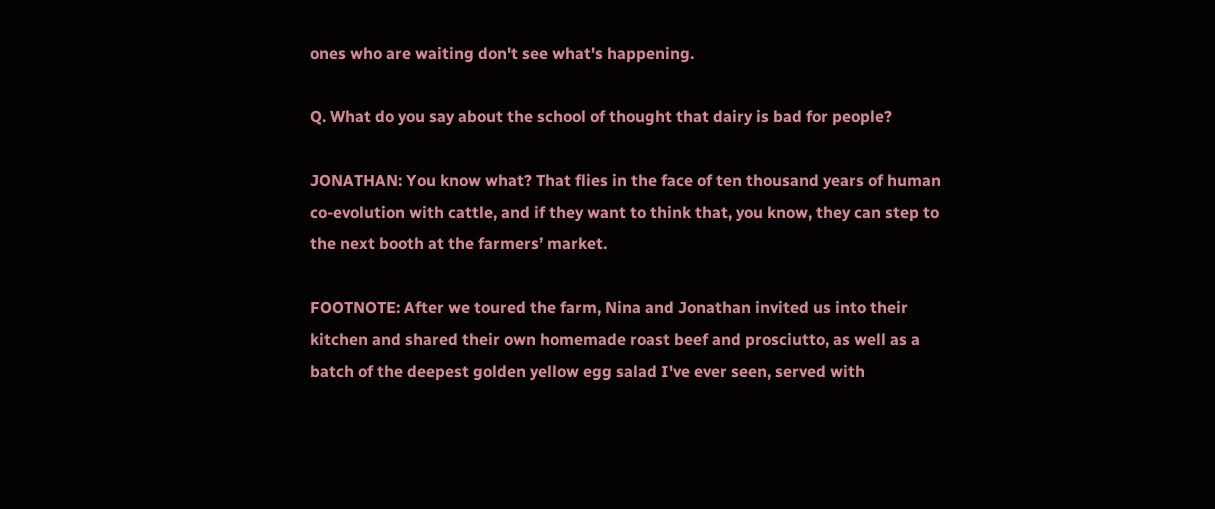ones who are waiting don't see what's happening.

Q. What do you say about the school of thought that dairy is bad for people?

JONATHAN: You know what? That flies in the face of ten thousand years of human co-evolution with cattle, and if they want to think that, you know, they can step to the next booth at the farmers’ market.

FOOTNOTE: After we toured the farm, Nina and Jonathan invited us into their kitchen and shared their own homemade roast beef and prosciutto, as well as a batch of the deepest golden yellow egg salad I've ever seen, served with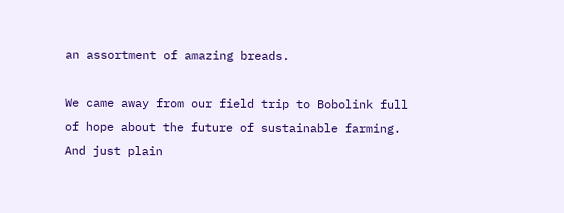an assortment of amazing breads.

We came away from our field trip to Bobolink full of hope about the future of sustainable farming. And just plain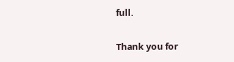full.

Thank you for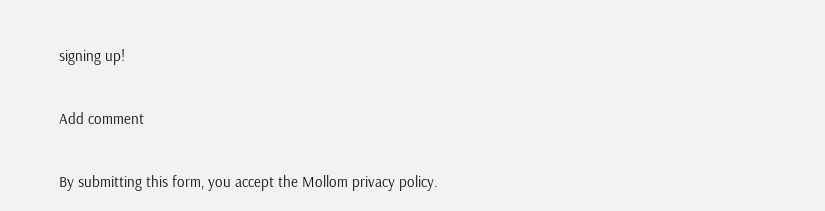signing up!

Add comment

By submitting this form, you accept the Mollom privacy policy.